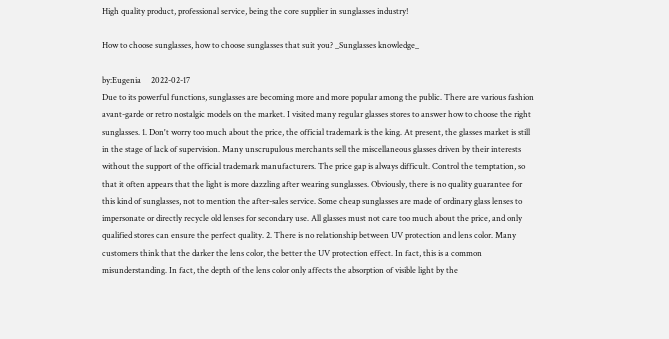High quality product, professional service, being the core supplier in sunglasses industry!

How to choose sunglasses, how to choose sunglasses that suit you? _Sunglasses knowledge_

by:Eugenia     2022-02-17
Due to its powerful functions, sunglasses are becoming more and more popular among the public. There are various fashion avant-garde or retro nostalgic models on the market. I visited many regular glasses stores to answer how to choose the right sunglasses. 1. Don't worry too much about the price, the official trademark is the king. At present, the glasses market is still in the stage of lack of supervision. Many unscrupulous merchants sell the miscellaneous glasses driven by their interests without the support of the official trademark manufacturers. The price gap is always difficult. Control the temptation, so that it often appears that the light is more dazzling after wearing sunglasses. Obviously, there is no quality guarantee for this kind of sunglasses, not to mention the after-sales service. Some cheap sunglasses are made of ordinary glass lenses to impersonate or directly recycle old lenses for secondary use. All glasses must not care too much about the price, and only qualified stores can ensure the perfect quality. 2. There is no relationship between UV protection and lens color. Many customers think that the darker the lens color, the better the UV protection effect. In fact, this is a common misunderstanding. In fact, the depth of the lens color only affects the absorption of visible light by the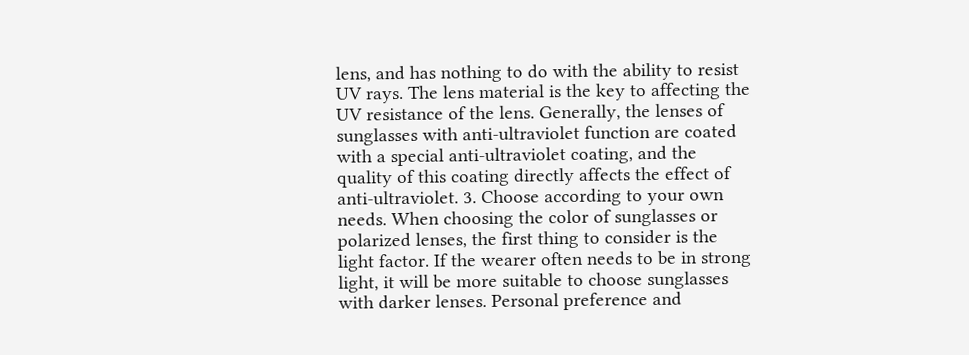lens, and has nothing to do with the ability to resist UV rays. The lens material is the key to affecting the UV resistance of the lens. Generally, the lenses of sunglasses with anti-ultraviolet function are coated with a special anti-ultraviolet coating, and the quality of this coating directly affects the effect of anti-ultraviolet. 3. Choose according to your own needs. When choosing the color of sunglasses or polarized lenses, the first thing to consider is the light factor. If the wearer often needs to be in strong light, it will be more suitable to choose sunglasses with darker lenses. Personal preference and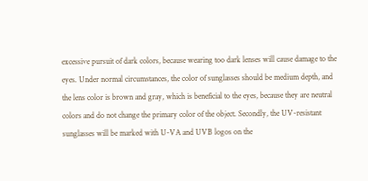excessive pursuit of dark colors, because wearing too dark lenses will cause damage to the eyes. Under normal circumstances, the color of sunglasses should be medium depth, and the lens color is brown and gray, which is beneficial to the eyes, because they are neutral colors and do not change the primary color of the object. Secondly, the UV-resistant sunglasses will be marked with U-VA and UVB logos on the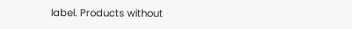label. Products without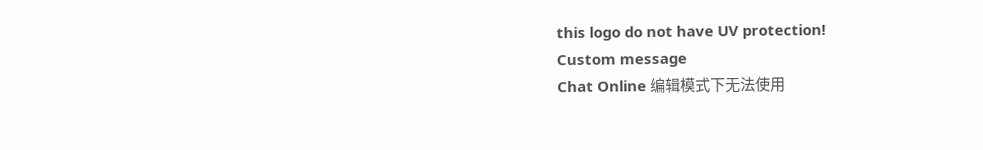this logo do not have UV protection!
Custom message
Chat Online 编辑模式下无法使用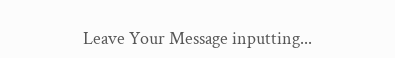Leave Your Message inputting...